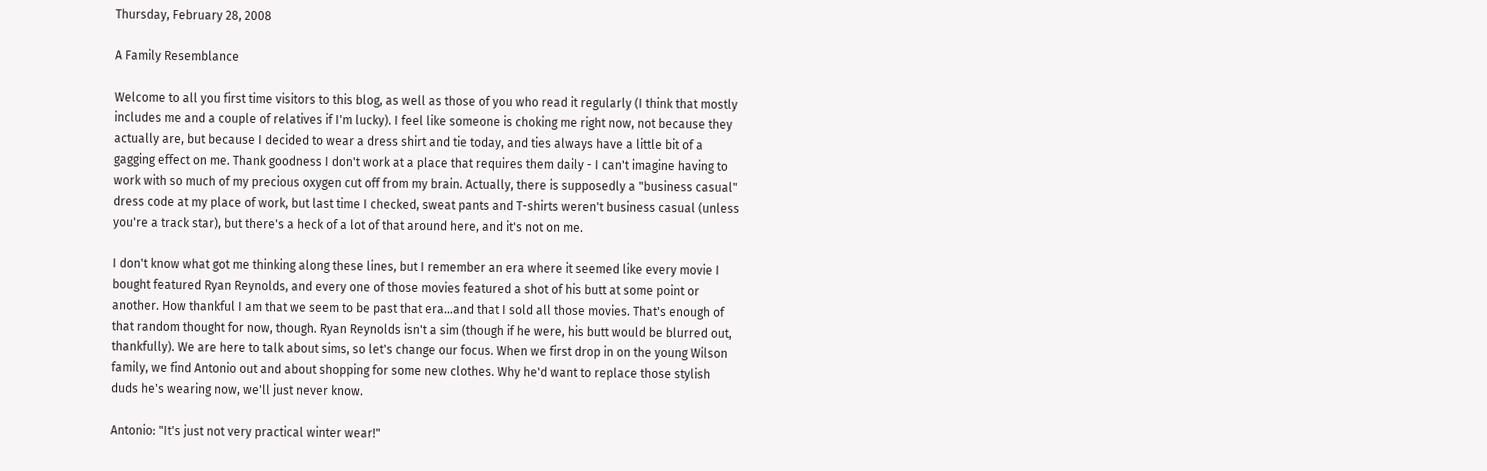Thursday, February 28, 2008

A Family Resemblance

Welcome to all you first time visitors to this blog, as well as those of you who read it regularly (I think that mostly includes me and a couple of relatives if I'm lucky). I feel like someone is choking me right now, not because they actually are, but because I decided to wear a dress shirt and tie today, and ties always have a little bit of a gagging effect on me. Thank goodness I don't work at a place that requires them daily - I can't imagine having to work with so much of my precious oxygen cut off from my brain. Actually, there is supposedly a "business casual" dress code at my place of work, but last time I checked, sweat pants and T-shirts weren't business casual (unless you're a track star), but there's a heck of a lot of that around here, and it's not on me.

I don't know what got me thinking along these lines, but I remember an era where it seemed like every movie I bought featured Ryan Reynolds, and every one of those movies featured a shot of his butt at some point or another. How thankful I am that we seem to be past that era…and that I sold all those movies. That's enough of that random thought for now, though. Ryan Reynolds isn't a sim (though if he were, his butt would be blurred out, thankfully). We are here to talk about sims, so let's change our focus. When we first drop in on the young Wilson family, we find Antonio out and about shopping for some new clothes. Why he'd want to replace those stylish duds he's wearing now, we'll just never know.

Antonio: "It's just not very practical winter wear!"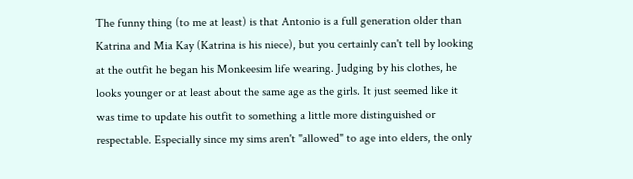The funny thing (to me at least) is that Antonio is a full generation older than Katrina and Mia Kay (Katrina is his niece), but you certainly can't tell by looking at the outfit he began his Monkeesim life wearing. Judging by his clothes, he looks younger or at least about the same age as the girls. It just seemed like it was time to update his outfit to something a little more distinguished or respectable. Especially since my sims aren't "allowed" to age into elders, the only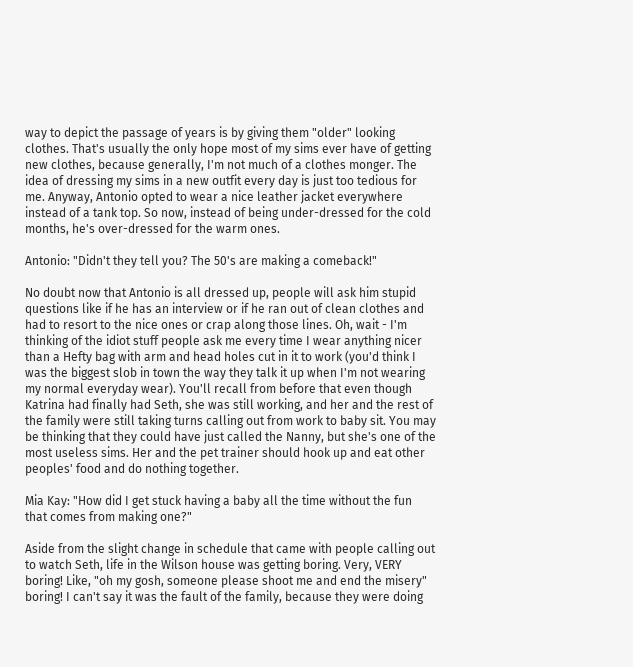way to depict the passage of years is by giving them "older" looking clothes. That's usually the only hope most of my sims ever have of getting new clothes, because generally, I'm not much of a clothes monger. The idea of dressing my sims in a new outfit every day is just too tedious for me. Anyway, Antonio opted to wear a nice leather jacket everywhere instead of a tank top. So now, instead of being under-dressed for the cold months, he's over-dressed for the warm ones.

Antonio: "Didn't they tell you? The 50's are making a comeback!"

No doubt now that Antonio is all dressed up, people will ask him stupid questions like if he has an interview or if he ran out of clean clothes and had to resort to the nice ones or crap along those lines. Oh, wait - I'm thinking of the idiot stuff people ask me every time I wear anything nicer than a Hefty bag with arm and head holes cut in it to work (you'd think I was the biggest slob in town the way they talk it up when I'm not wearing my normal everyday wear). You'll recall from before that even though Katrina had finally had Seth, she was still working, and her and the rest of the family were still taking turns calling out from work to baby sit. You may be thinking that they could have just called the Nanny, but she's one of the most useless sims. Her and the pet trainer should hook up and eat other peoples' food and do nothing together.

Mia Kay: "How did I get stuck having a baby all the time without the fun that comes from making one?"

Aside from the slight change in schedule that came with people calling out to watch Seth, life in the Wilson house was getting boring. Very, VERY boring! Like, "oh my gosh, someone please shoot me and end the misery" boring! I can't say it was the fault of the family, because they were doing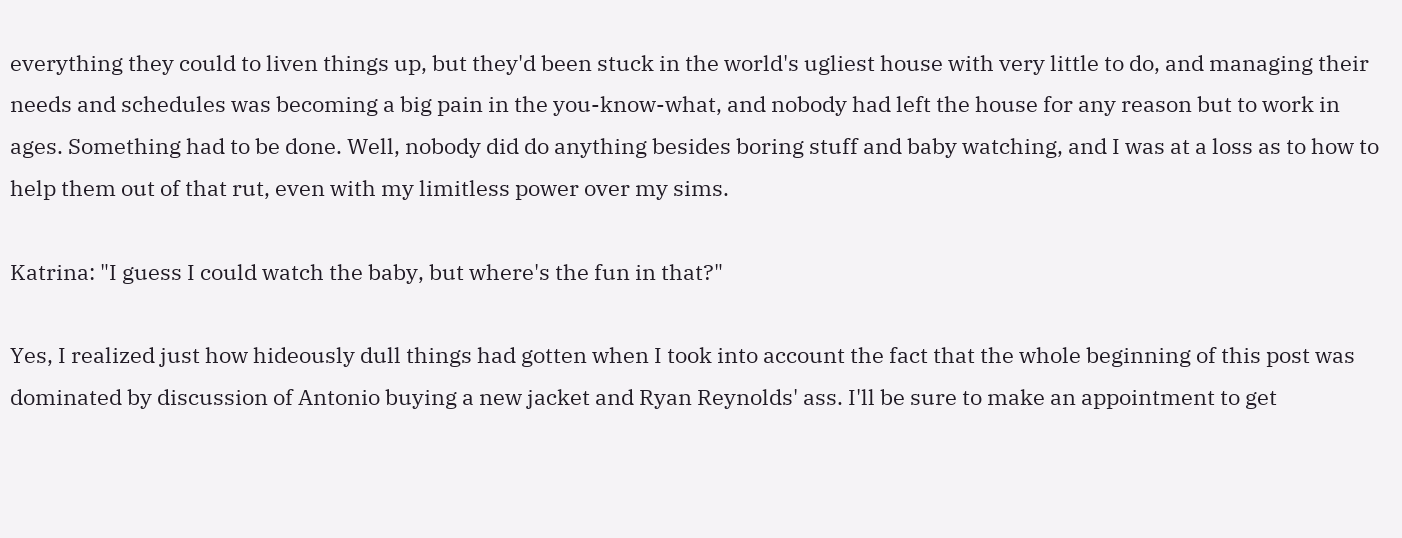everything they could to liven things up, but they'd been stuck in the world's ugliest house with very little to do, and managing their needs and schedules was becoming a big pain in the you-know-what, and nobody had left the house for any reason but to work in ages. Something had to be done. Well, nobody did do anything besides boring stuff and baby watching, and I was at a loss as to how to help them out of that rut, even with my limitless power over my sims.

Katrina: "I guess I could watch the baby, but where's the fun in that?"

Yes, I realized just how hideously dull things had gotten when I took into account the fact that the whole beginning of this post was dominated by discussion of Antonio buying a new jacket and Ryan Reynolds' ass. I'll be sure to make an appointment to get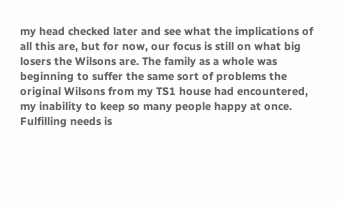my head checked later and see what the implications of all this are, but for now, our focus is still on what big losers the Wilsons are. The family as a whole was beginning to suffer the same sort of problems the original Wilsons from my TS1 house had encountered, my inability to keep so many people happy at once. Fulfilling needs is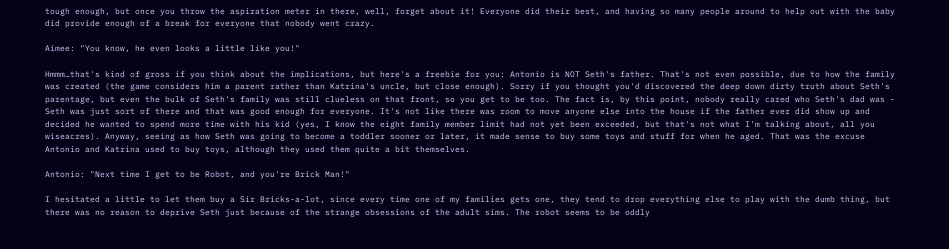tough enough, but once you throw the aspiration meter in there, well, forget about it! Everyone did their best, and having so many people around to help out with the baby did provide enough of a break for everyone that nobody went crazy.

Aimee: "You know, he even looks a little like you!"

Hmmm…that's kind of gross if you think about the implications, but here's a freebie for you: Antonio is NOT Seth's father. That's not even possible, due to how the family was created (the game considers him a parent rather than Katrina's uncle, but close enough). Sorry if you thought you'd discovered the deep down dirty truth about Seth's parentage, but even the bulk of Seth's family was still clueless on that front, so you get to be too. The fact is, by this point, nobody really cared who Seth's dad was - Seth was just sort of there and that was good enough for everyone. It's not like there was room to move anyone else into the house if the father ever did show up and decided he wanted to spend more time with his kid (yes, I know the eight family member limit had not yet been exceeded, but that's not what I'm talking about, all you wiseacres). Anyway, seeing as how Seth was going to become a toddler sooner or later, it made sense to buy some toys and stuff for when he aged. That was the excuse Antonio and Katrina used to buy toys, although they used them quite a bit themselves.

Antonio: "Next time I get to be Robot, and you're Brick Man!"

I hesitated a little to let them buy a Sir Bricks-a-lot, since every time one of my families gets one, they tend to drop everything else to play with the dumb thing, but there was no reason to deprive Seth just because of the strange obsessions of the adult sims. The robot seems to be oddly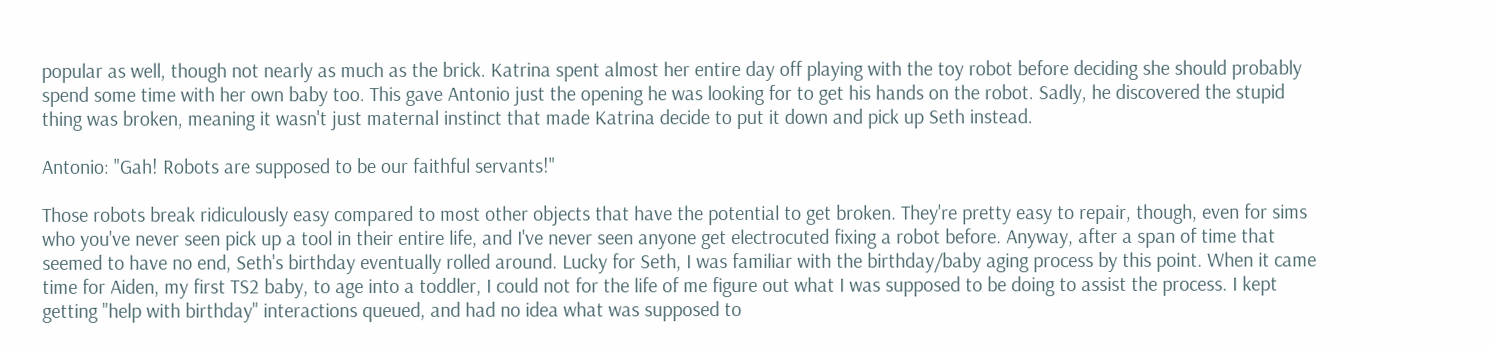popular as well, though not nearly as much as the brick. Katrina spent almost her entire day off playing with the toy robot before deciding she should probably spend some time with her own baby too. This gave Antonio just the opening he was looking for to get his hands on the robot. Sadly, he discovered the stupid thing was broken, meaning it wasn't just maternal instinct that made Katrina decide to put it down and pick up Seth instead.

Antonio: "Gah! Robots are supposed to be our faithful servants!"

Those robots break ridiculously easy compared to most other objects that have the potential to get broken. They're pretty easy to repair, though, even for sims who you've never seen pick up a tool in their entire life, and I've never seen anyone get electrocuted fixing a robot before. Anyway, after a span of time that seemed to have no end, Seth's birthday eventually rolled around. Lucky for Seth, I was familiar with the birthday/baby aging process by this point. When it came time for Aiden, my first TS2 baby, to age into a toddler, I could not for the life of me figure out what I was supposed to be doing to assist the process. I kept getting "help with birthday" interactions queued, and had no idea what was supposed to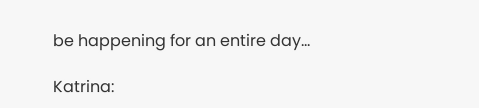be happening for an entire day…

Katrina: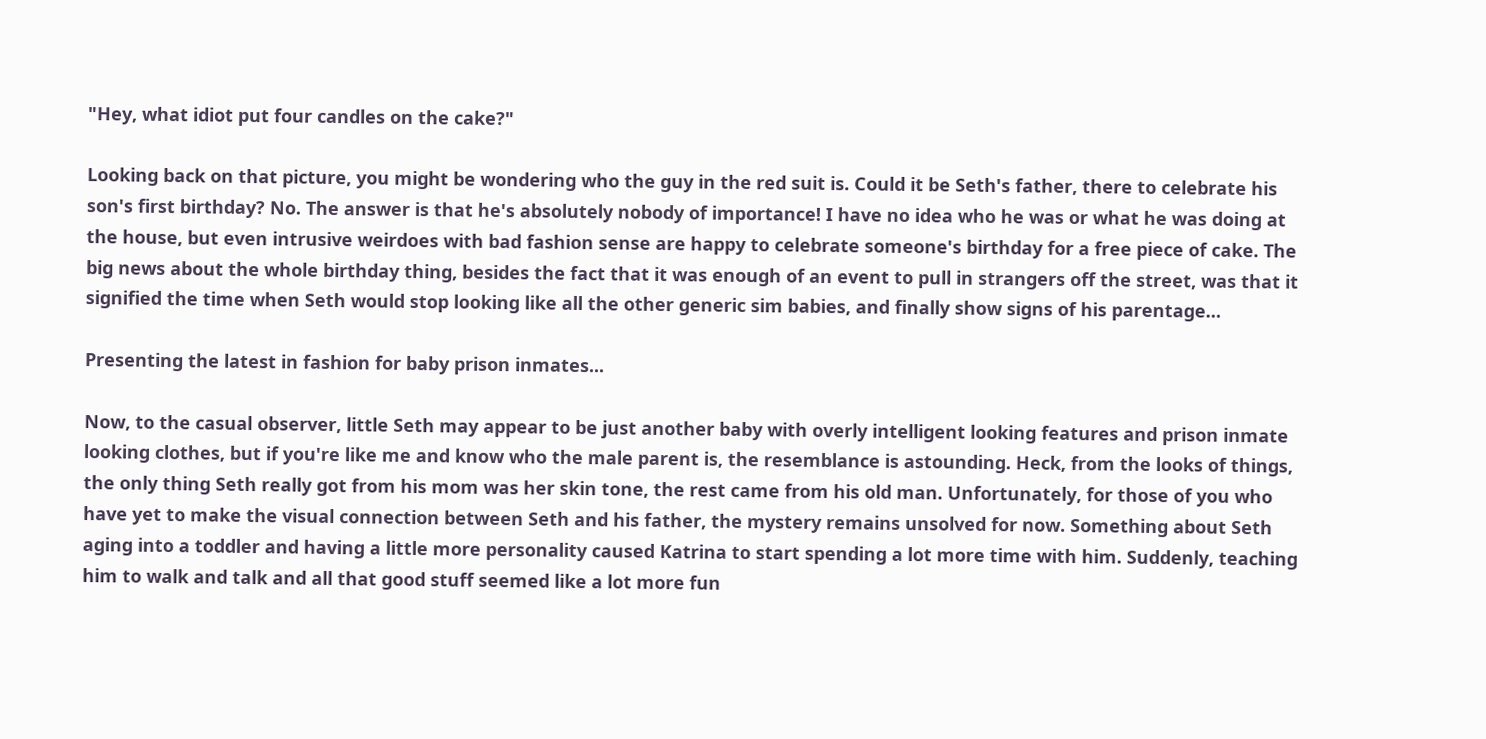"Hey, what idiot put four candles on the cake?"

Looking back on that picture, you might be wondering who the guy in the red suit is. Could it be Seth's father, there to celebrate his son's first birthday? No. The answer is that he's absolutely nobody of importance! I have no idea who he was or what he was doing at the house, but even intrusive weirdoes with bad fashion sense are happy to celebrate someone's birthday for a free piece of cake. The big news about the whole birthday thing, besides the fact that it was enough of an event to pull in strangers off the street, was that it signified the time when Seth would stop looking like all the other generic sim babies, and finally show signs of his parentage…

Presenting the latest in fashion for baby prison inmates...

Now, to the casual observer, little Seth may appear to be just another baby with overly intelligent looking features and prison inmate looking clothes, but if you're like me and know who the male parent is, the resemblance is astounding. Heck, from the looks of things, the only thing Seth really got from his mom was her skin tone, the rest came from his old man. Unfortunately, for those of you who have yet to make the visual connection between Seth and his father, the mystery remains unsolved for now. Something about Seth aging into a toddler and having a little more personality caused Katrina to start spending a lot more time with him. Suddenly, teaching him to walk and talk and all that good stuff seemed like a lot more fun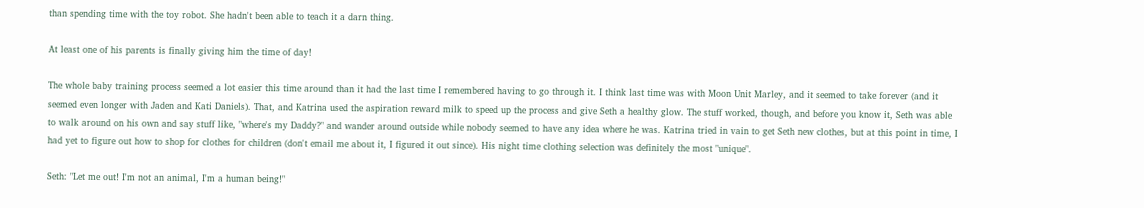than spending time with the toy robot. She hadn't been able to teach it a darn thing.

At least one of his parents is finally giving him the time of day!

The whole baby training process seemed a lot easier this time around than it had the last time I remembered having to go through it. I think last time was with Moon Unit Marley, and it seemed to take forever (and it seemed even longer with Jaden and Kati Daniels). That, and Katrina used the aspiration reward milk to speed up the process and give Seth a healthy glow. The stuff worked, though, and before you know it, Seth was able to walk around on his own and say stuff like, "where's my Daddy?" and wander around outside while nobody seemed to have any idea where he was. Katrina tried in vain to get Seth new clothes, but at this point in time, I had yet to figure out how to shop for clothes for children (don't email me about it, I figured it out since). His night time clothing selection was definitely the most "unique".

Seth: "Let me out! I'm not an animal, I'm a human being!"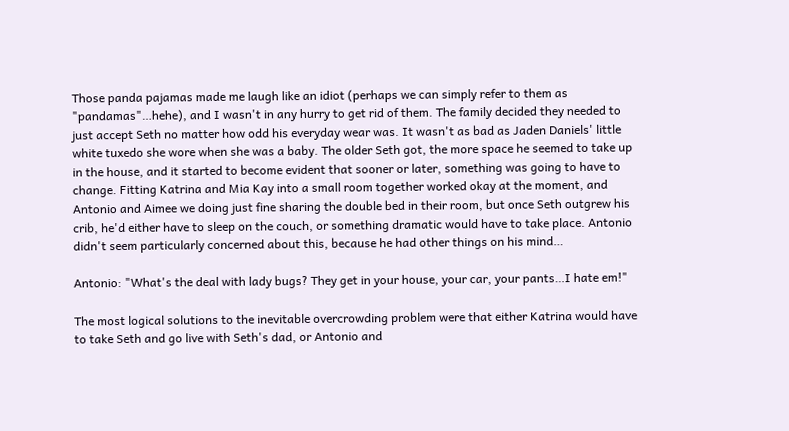Those panda pajamas made me laugh like an idiot (perhaps we can simply refer to them as "pandamas"…hehe), and I wasn't in any hurry to get rid of them. The family decided they needed to just accept Seth no matter how odd his everyday wear was. It wasn't as bad as Jaden Daniels' little white tuxedo she wore when she was a baby. The older Seth got, the more space he seemed to take up in the house, and it started to become evident that sooner or later, something was going to have to change. Fitting Katrina and Mia Kay into a small room together worked okay at the moment, and Antonio and Aimee we doing just fine sharing the double bed in their room, but once Seth outgrew his crib, he'd either have to sleep on the couch, or something dramatic would have to take place. Antonio didn't seem particularly concerned about this, because he had other things on his mind…

Antonio: "What's the deal with lady bugs? They get in your house, your car, your pants…I hate em!"

The most logical solutions to the inevitable overcrowding problem were that either Katrina would have to take Seth and go live with Seth's dad, or Antonio and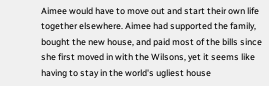Aimee would have to move out and start their own life together elsewhere. Aimee had supported the family, bought the new house, and paid most of the bills since she first moved in with the Wilsons, yet it seems like having to stay in the world's ugliest house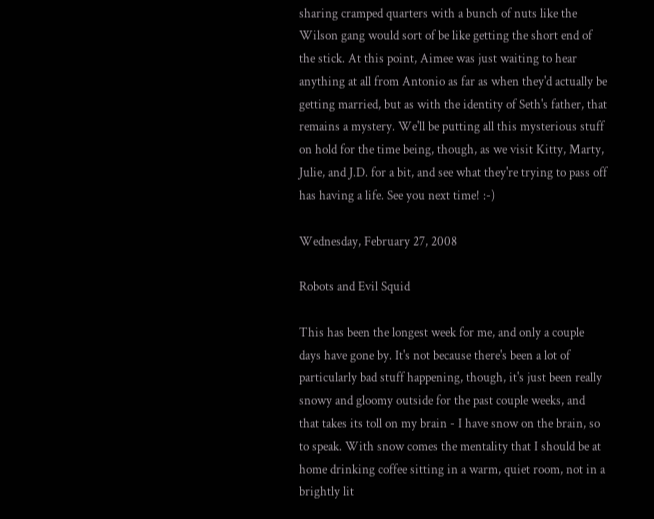sharing cramped quarters with a bunch of nuts like the Wilson gang would sort of be like getting the short end of the stick. At this point, Aimee was just waiting to hear anything at all from Antonio as far as when they'd actually be getting married, but as with the identity of Seth's father, that remains a mystery. We'll be putting all this mysterious stuff on hold for the time being, though, as we visit Kitty, Marty, Julie, and J.D. for a bit, and see what they're trying to pass off has having a life. See you next time! :-)

Wednesday, February 27, 2008

Robots and Evil Squid

This has been the longest week for me, and only a couple days have gone by. It's not because there's been a lot of particularly bad stuff happening, though, it's just been really snowy and gloomy outside for the past couple weeks, and that takes its toll on my brain - I have snow on the brain, so to speak. With snow comes the mentality that I should be at home drinking coffee sitting in a warm, quiet room, not in a brightly lit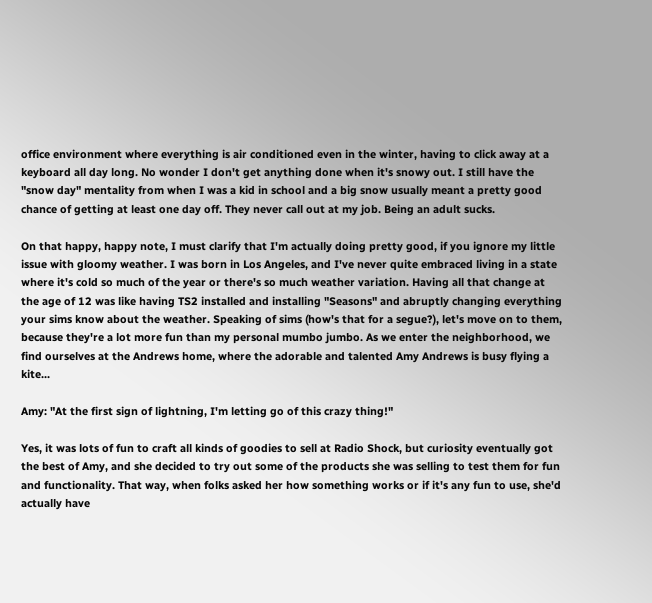office environment where everything is air conditioned even in the winter, having to click away at a keyboard all day long. No wonder I don't get anything done when it's snowy out. I still have the "snow day" mentality from when I was a kid in school and a big snow usually meant a pretty good chance of getting at least one day off. They never call out at my job. Being an adult sucks.

On that happy, happy note, I must clarify that I'm actually doing pretty good, if you ignore my little issue with gloomy weather. I was born in Los Angeles, and I've never quite embraced living in a state where it's cold so much of the year or there's so much weather variation. Having all that change at the age of 12 was like having TS2 installed and installing "Seasons" and abruptly changing everything your sims know about the weather. Speaking of sims (how's that for a segue?), let's move on to them, because they're a lot more fun than my personal mumbo jumbo. As we enter the neighborhood, we find ourselves at the Andrews home, where the adorable and talented Amy Andrews is busy flying a kite...

Amy: "At the first sign of lightning, I'm letting go of this crazy thing!"

Yes, it was lots of fun to craft all kinds of goodies to sell at Radio Shock, but curiosity eventually got the best of Amy, and she decided to try out some of the products she was selling to test them for fun and functionality. That way, when folks asked her how something works or if it's any fun to use, she'd actually have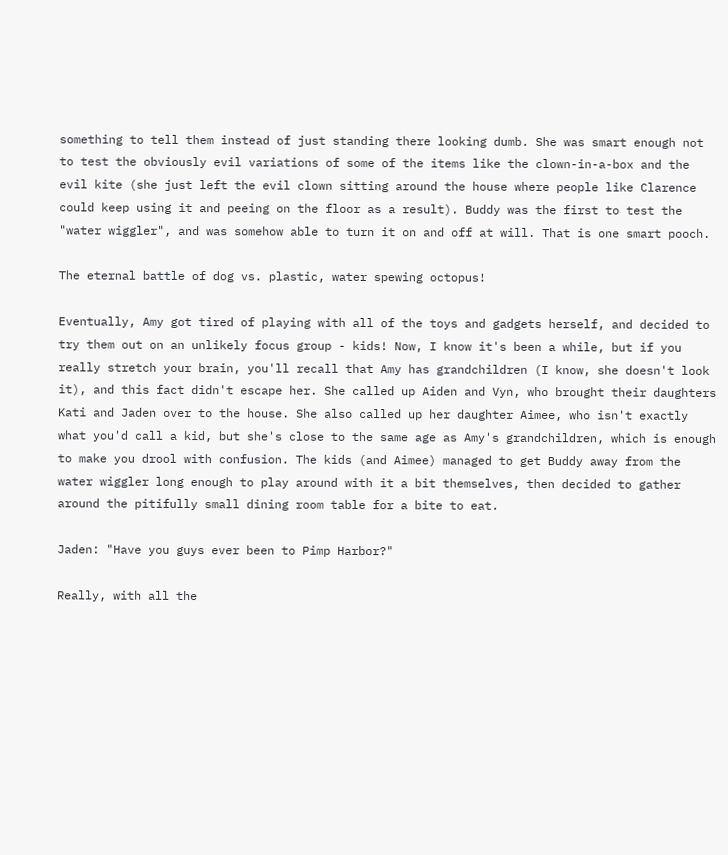something to tell them instead of just standing there looking dumb. She was smart enough not to test the obviously evil variations of some of the items like the clown-in-a-box and the evil kite (she just left the evil clown sitting around the house where people like Clarence could keep using it and peeing on the floor as a result). Buddy was the first to test the "water wiggler", and was somehow able to turn it on and off at will. That is one smart pooch.

The eternal battle of dog vs. plastic, water spewing octopus!

Eventually, Amy got tired of playing with all of the toys and gadgets herself, and decided to try them out on an unlikely focus group - kids! Now, I know it's been a while, but if you really stretch your brain, you'll recall that Amy has grandchildren (I know, she doesn't look it), and this fact didn't escape her. She called up Aiden and Vyn, who brought their daughters Kati and Jaden over to the house. She also called up her daughter Aimee, who isn't exactly what you'd call a kid, but she's close to the same age as Amy's grandchildren, which is enough to make you drool with confusion. The kids (and Aimee) managed to get Buddy away from the water wiggler long enough to play around with it a bit themselves, then decided to gather around the pitifully small dining room table for a bite to eat.

Jaden: "Have you guys ever been to Pimp Harbor?"

Really, with all the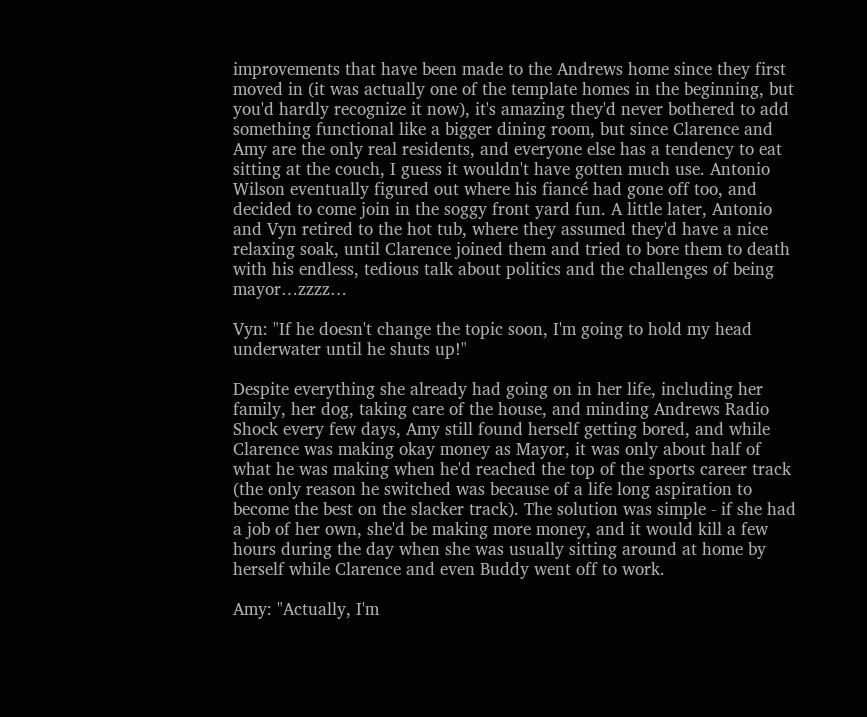improvements that have been made to the Andrews home since they first moved in (it was actually one of the template homes in the beginning, but you'd hardly recognize it now), it's amazing they'd never bothered to add something functional like a bigger dining room, but since Clarence and Amy are the only real residents, and everyone else has a tendency to eat sitting at the couch, I guess it wouldn't have gotten much use. Antonio Wilson eventually figured out where his fiancé had gone off too, and decided to come join in the soggy front yard fun. A little later, Antonio and Vyn retired to the hot tub, where they assumed they'd have a nice relaxing soak, until Clarence joined them and tried to bore them to death with his endless, tedious talk about politics and the challenges of being mayor…zzzz…

Vyn: "If he doesn't change the topic soon, I'm going to hold my head underwater until he shuts up!"

Despite everything she already had going on in her life, including her family, her dog, taking care of the house, and minding Andrews Radio Shock every few days, Amy still found herself getting bored, and while Clarence was making okay money as Mayor, it was only about half of what he was making when he'd reached the top of the sports career track (the only reason he switched was because of a life long aspiration to become the best on the slacker track). The solution was simple - if she had a job of her own, she'd be making more money, and it would kill a few hours during the day when she was usually sitting around at home by herself while Clarence and even Buddy went off to work.

Amy: "Actually, I'm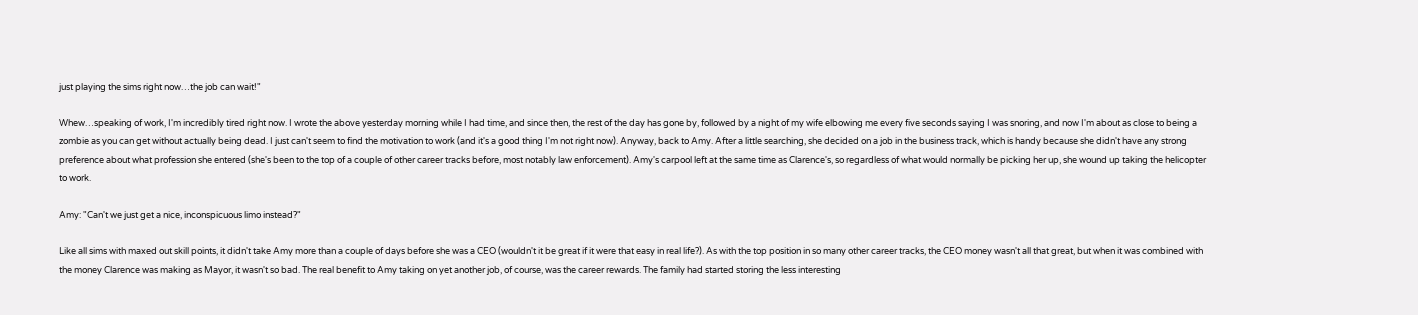just playing the sims right now…the job can wait!"

Whew…speaking of work, I'm incredibly tired right now. I wrote the above yesterday morning while I had time, and since then, the rest of the day has gone by, followed by a night of my wife elbowing me every five seconds saying I was snoring, and now I'm about as close to being a zombie as you can get without actually being dead. I just can't seem to find the motivation to work (and it's a good thing I'm not right now). Anyway, back to Amy. After a little searching, she decided on a job in the business track, which is handy because she didn't have any strong preference about what profession she entered (she's been to the top of a couple of other career tracks before, most notably law enforcement). Amy's carpool left at the same time as Clarence's, so regardless of what would normally be picking her up, she wound up taking the helicopter to work.

Amy: "Can't we just get a nice, inconspicuous limo instead?"

Like all sims with maxed out skill points, it didn't take Amy more than a couple of days before she was a CEO (wouldn't it be great if it were that easy in real life?). As with the top position in so many other career tracks, the CEO money wasn't all that great, but when it was combined with the money Clarence was making as Mayor, it wasn't so bad. The real benefit to Amy taking on yet another job, of course, was the career rewards. The family had started storing the less interesting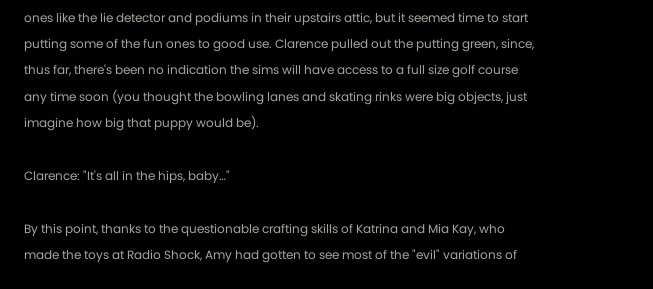ones like the lie detector and podiums in their upstairs attic, but it seemed time to start putting some of the fun ones to good use. Clarence pulled out the putting green, since, thus far, there's been no indication the sims will have access to a full size golf course any time soon (you thought the bowling lanes and skating rinks were big objects, just imagine how big that puppy would be).

Clarence: "It's all in the hips, baby…"

By this point, thanks to the questionable crafting skills of Katrina and Mia Kay, who made the toys at Radio Shock, Amy had gotten to see most of the "evil" variations of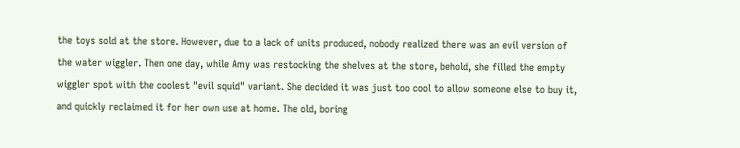the toys sold at the store. However, due to a lack of units produced, nobody realized there was an evil version of the water wiggler. Then one day, while Amy was restocking the shelves at the store, behold, she filled the empty wiggler spot with the coolest "evil squid" variant. She decided it was just too cool to allow someone else to buy it, and quickly reclaimed it for her own use at home. The old, boring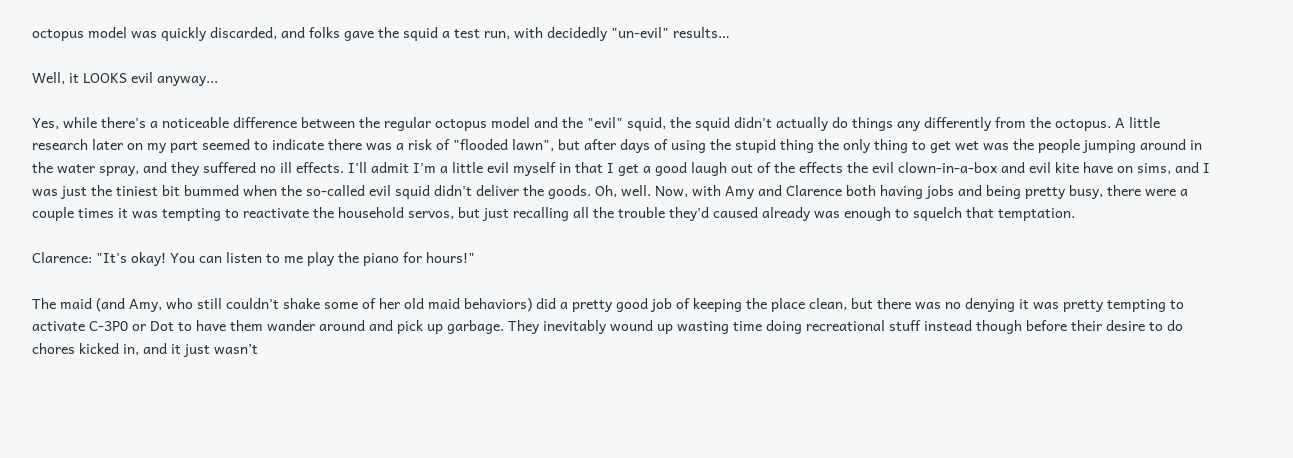octopus model was quickly discarded, and folks gave the squid a test run, with decidedly "un-evil" results…

Well, it LOOKS evil anyway...

Yes, while there's a noticeable difference between the regular octopus model and the "evil" squid, the squid didn't actually do things any differently from the octopus. A little research later on my part seemed to indicate there was a risk of "flooded lawn", but after days of using the stupid thing the only thing to get wet was the people jumping around in the water spray, and they suffered no ill effects. I'll admit I'm a little evil myself in that I get a good laugh out of the effects the evil clown-in-a-box and evil kite have on sims, and I was just the tiniest bit bummed when the so-called evil squid didn't deliver the goods. Oh, well. Now, with Amy and Clarence both having jobs and being pretty busy, there were a couple times it was tempting to reactivate the household servos, but just recalling all the trouble they'd caused already was enough to squelch that temptation.

Clarence: "It's okay! You can listen to me play the piano for hours!"

The maid (and Amy, who still couldn't shake some of her old maid behaviors) did a pretty good job of keeping the place clean, but there was no denying it was pretty tempting to activate C-3P0 or Dot to have them wander around and pick up garbage. They inevitably wound up wasting time doing recreational stuff instead though before their desire to do chores kicked in, and it just wasn’t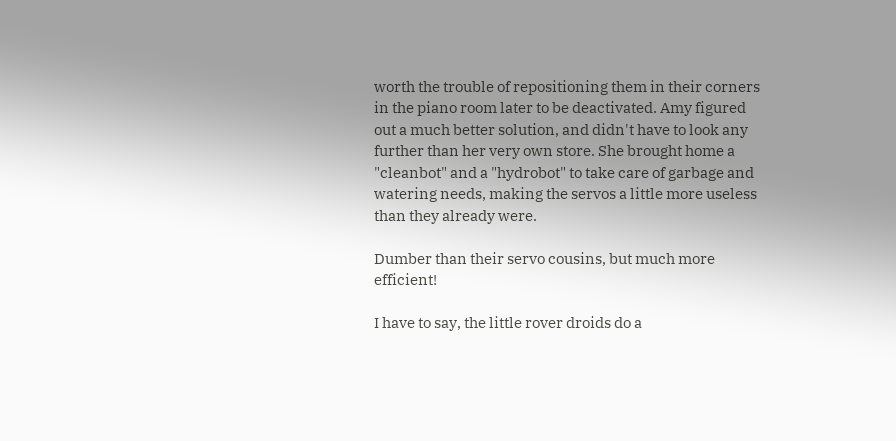worth the trouble of repositioning them in their corners in the piano room later to be deactivated. Amy figured out a much better solution, and didn't have to look any further than her very own store. She brought home a "cleanbot" and a "hydrobot" to take care of garbage and watering needs, making the servos a little more useless than they already were.

Dumber than their servo cousins, but much more efficient!

I have to say, the little rover droids do a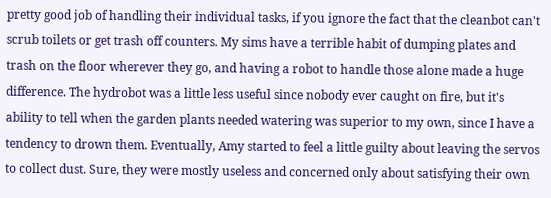pretty good job of handling their individual tasks, if you ignore the fact that the cleanbot can't scrub toilets or get trash off counters. My sims have a terrible habit of dumping plates and trash on the floor wherever they go, and having a robot to handle those alone made a huge difference. The hydrobot was a little less useful since nobody ever caught on fire, but it's ability to tell when the garden plants needed watering was superior to my own, since I have a tendency to drown them. Eventually, Amy started to feel a little guilty about leaving the servos to collect dust. Sure, they were mostly useless and concerned only about satisfying their own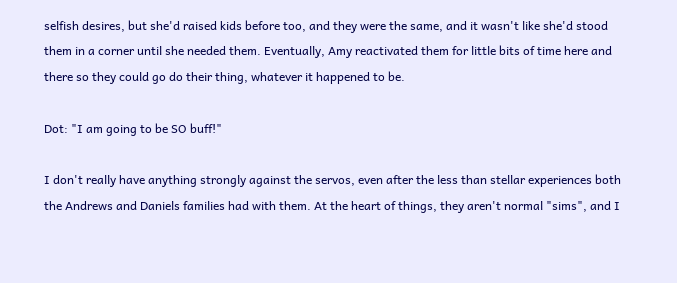selfish desires, but she'd raised kids before too, and they were the same, and it wasn't like she'd stood them in a corner until she needed them. Eventually, Amy reactivated them for little bits of time here and there so they could go do their thing, whatever it happened to be.

Dot: "I am going to be SO buff!"

I don't really have anything strongly against the servos, even after the less than stellar experiences both the Andrews and Daniels families had with them. At the heart of things, they aren't normal "sims", and I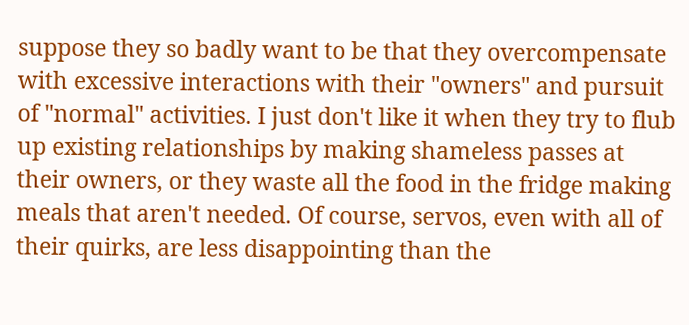suppose they so badly want to be that they overcompensate with excessive interactions with their "owners" and pursuit of "normal" activities. I just don't like it when they try to flub up existing relationships by making shameless passes at their owners, or they waste all the food in the fridge making meals that aren't needed. Of course, servos, even with all of their quirks, are less disappointing than the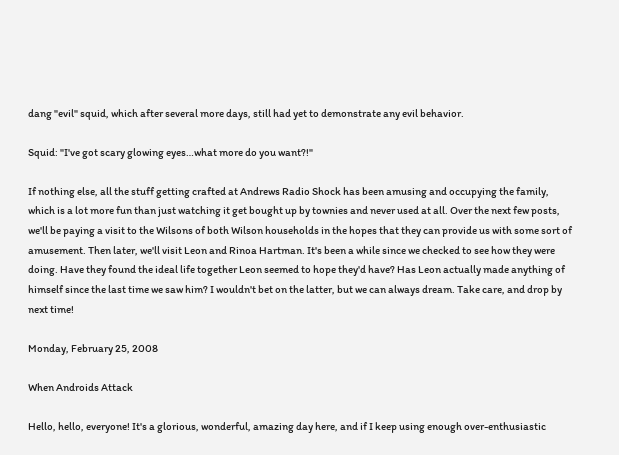dang "evil" squid, which after several more days, still had yet to demonstrate any evil behavior.

Squid: "I've got scary glowing eyes…what more do you want?!"

If nothing else, all the stuff getting crafted at Andrews Radio Shock has been amusing and occupying the family, which is a lot more fun than just watching it get bought up by townies and never used at all. Over the next few posts, we'll be paying a visit to the Wilsons of both Wilson households in the hopes that they can provide us with some sort of amusement. Then later, we'll visit Leon and Rinoa Hartman. It's been a while since we checked to see how they were doing. Have they found the ideal life together Leon seemed to hope they'd have? Has Leon actually made anything of himself since the last time we saw him? I wouldn't bet on the latter, but we can always dream. Take care, and drop by next time!

Monday, February 25, 2008

When Androids Attack

Hello, hello, everyone! It's a glorious, wonderful, amazing day here, and if I keep using enough over-enthusiastic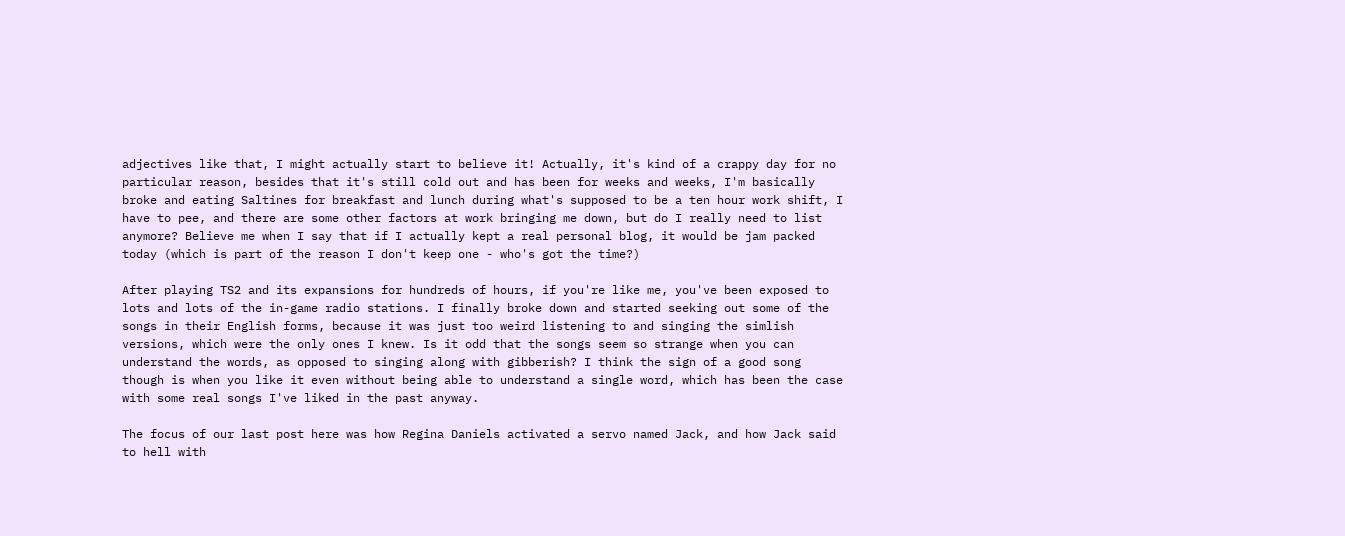adjectives like that, I might actually start to believe it! Actually, it's kind of a crappy day for no particular reason, besides that it's still cold out and has been for weeks and weeks, I'm basically broke and eating Saltines for breakfast and lunch during what's supposed to be a ten hour work shift, I have to pee, and there are some other factors at work bringing me down, but do I really need to list anymore? Believe me when I say that if I actually kept a real personal blog, it would be jam packed today (which is part of the reason I don't keep one - who's got the time?)

After playing TS2 and its expansions for hundreds of hours, if you're like me, you've been exposed to lots and lots of the in-game radio stations. I finally broke down and started seeking out some of the songs in their English forms, because it was just too weird listening to and singing the simlish versions, which were the only ones I knew. Is it odd that the songs seem so strange when you can understand the words, as opposed to singing along with gibberish? I think the sign of a good song though is when you like it even without being able to understand a single word, which has been the case with some real songs I've liked in the past anyway.

The focus of our last post here was how Regina Daniels activated a servo named Jack, and how Jack said to hell with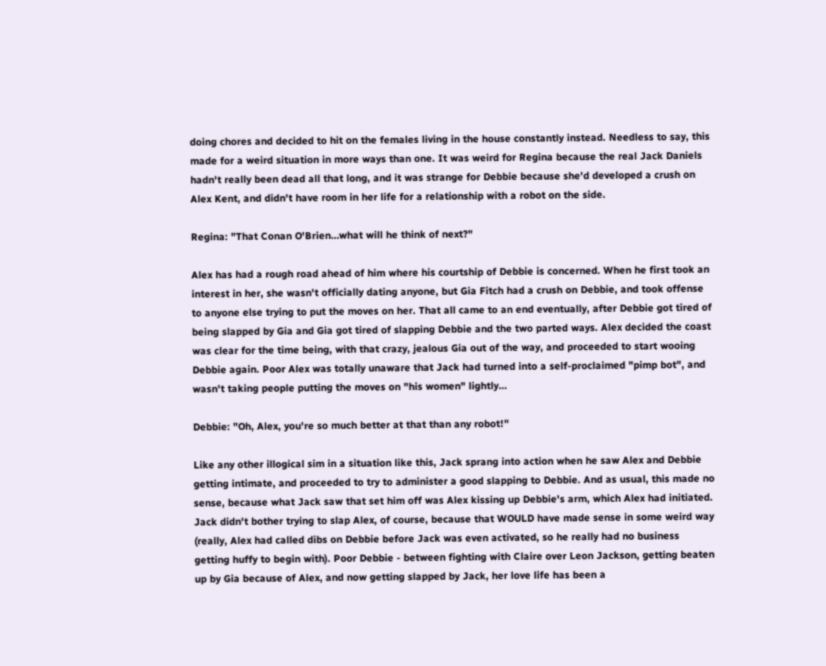doing chores and decided to hit on the females living in the house constantly instead. Needless to say, this made for a weird situation in more ways than one. It was weird for Regina because the real Jack Daniels hadn't really been dead all that long, and it was strange for Debbie because she'd developed a crush on Alex Kent, and didn't have room in her life for a relationship with a robot on the side.

Regina: "That Conan O'Brien…what will he think of next?"

Alex has had a rough road ahead of him where his courtship of Debbie is concerned. When he first took an interest in her, she wasn't officially dating anyone, but Gia Fitch had a crush on Debbie, and took offense to anyone else trying to put the moves on her. That all came to an end eventually, after Debbie got tired of being slapped by Gia and Gia got tired of slapping Debbie and the two parted ways. Alex decided the coast was clear for the time being, with that crazy, jealous Gia out of the way, and proceeded to start wooing Debbie again. Poor Alex was totally unaware that Jack had turned into a self-proclaimed "pimp bot", and wasn't taking people putting the moves on "his women" lightly…

Debbie: "Oh, Alex, you're so much better at that than any robot!"

Like any other illogical sim in a situation like this, Jack sprang into action when he saw Alex and Debbie getting intimate, and proceeded to try to administer a good slapping to Debbie. And as usual, this made no sense, because what Jack saw that set him off was Alex kissing up Debbie's arm, which Alex had initiated. Jack didn't bother trying to slap Alex, of course, because that WOULD have made sense in some weird way (really, Alex had called dibs on Debbie before Jack was even activated, so he really had no business getting huffy to begin with). Poor Debbie - between fighting with Claire over Leon Jackson, getting beaten up by Gia because of Alex, and now getting slapped by Jack, her love life has been a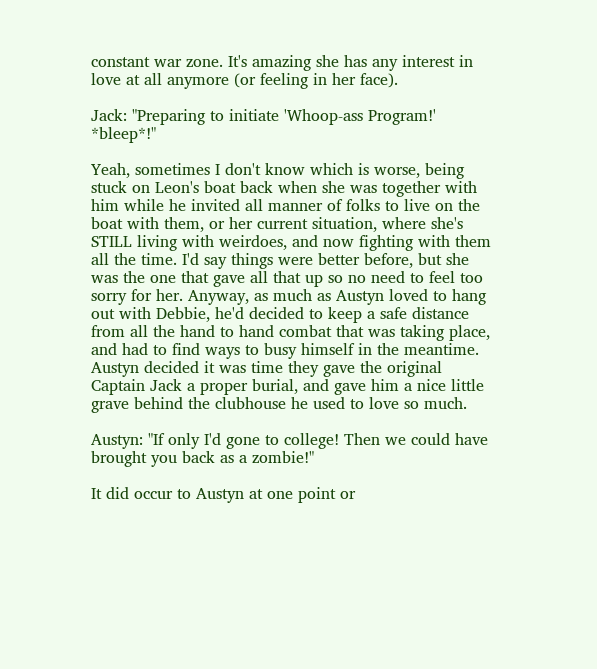constant war zone. It's amazing she has any interest in love at all anymore (or feeling in her face).

Jack: "Preparing to initiate 'Whoop-ass Program!' *bleep*!"

Yeah, sometimes I don't know which is worse, being stuck on Leon's boat back when she was together with him while he invited all manner of folks to live on the boat with them, or her current situation, where she's STILL living with weirdoes, and now fighting with them all the time. I'd say things were better before, but she was the one that gave all that up so no need to feel too sorry for her. Anyway, as much as Austyn loved to hang out with Debbie, he'd decided to keep a safe distance from all the hand to hand combat that was taking place, and had to find ways to busy himself in the meantime. Austyn decided it was time they gave the original Captain Jack a proper burial, and gave him a nice little grave behind the clubhouse he used to love so much.

Austyn: "If only I'd gone to college! Then we could have brought you back as a zombie!"

It did occur to Austyn at one point or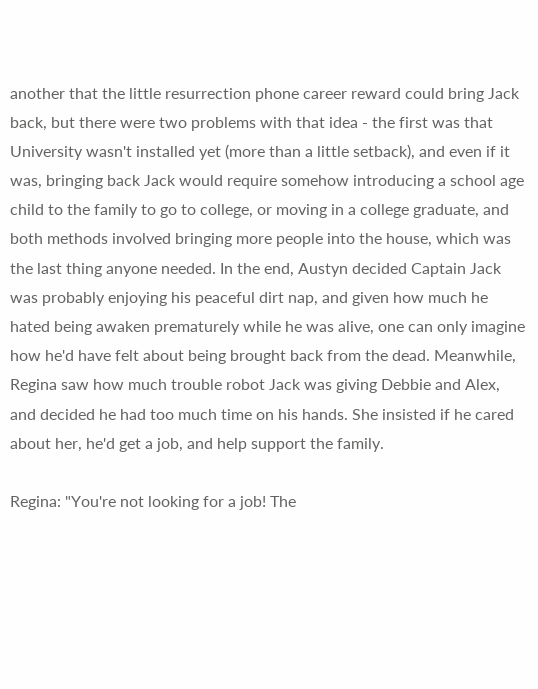another that the little resurrection phone career reward could bring Jack back, but there were two problems with that idea - the first was that University wasn't installed yet (more than a little setback), and even if it was, bringing back Jack would require somehow introducing a school age child to the family to go to college, or moving in a college graduate, and both methods involved bringing more people into the house, which was the last thing anyone needed. In the end, Austyn decided Captain Jack was probably enjoying his peaceful dirt nap, and given how much he hated being awaken prematurely while he was alive, one can only imagine how he'd have felt about being brought back from the dead. Meanwhile, Regina saw how much trouble robot Jack was giving Debbie and Alex, and decided he had too much time on his hands. She insisted if he cared about her, he'd get a job, and help support the family.

Regina: "You're not looking for a job! The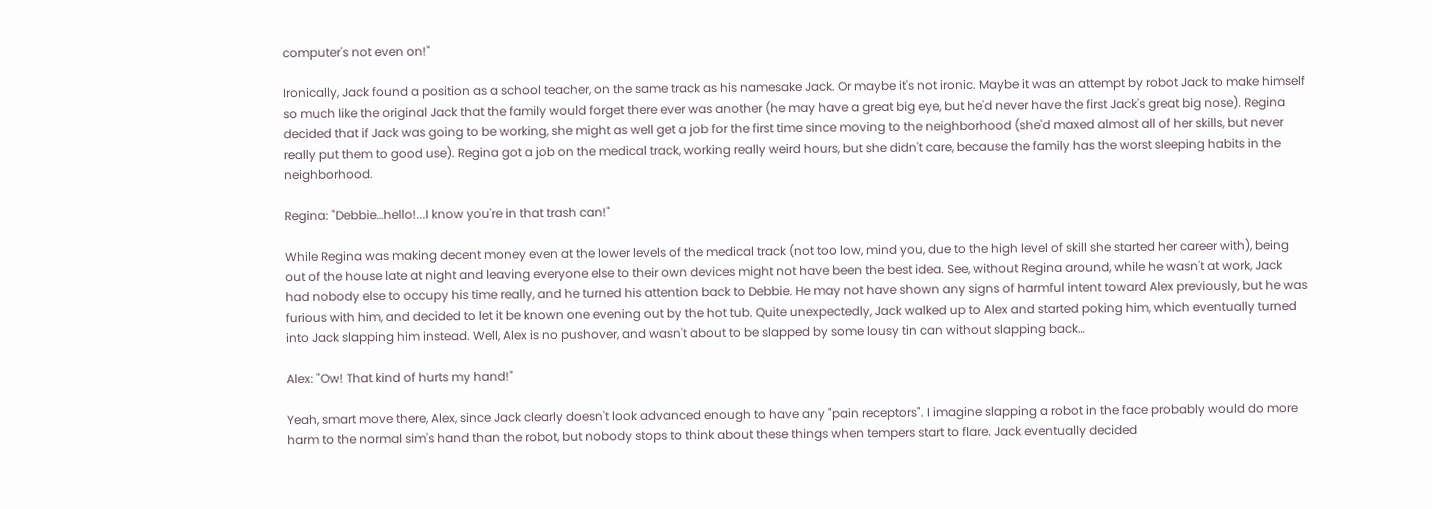computer's not even on!"

Ironically, Jack found a position as a school teacher, on the same track as his namesake Jack. Or maybe it's not ironic. Maybe it was an attempt by robot Jack to make himself so much like the original Jack that the family would forget there ever was another (he may have a great big eye, but he'd never have the first Jack's great big nose). Regina decided that if Jack was going to be working, she might as well get a job for the first time since moving to the neighborhood (she'd maxed almost all of her skills, but never really put them to good use). Regina got a job on the medical track, working really weird hours, but she didn't care, because the family has the worst sleeping habits in the neighborhood.

Regina: "Debbie…hello!...I know you're in that trash can!"

While Regina was making decent money even at the lower levels of the medical track (not too low, mind you, due to the high level of skill she started her career with), being out of the house late at night and leaving everyone else to their own devices might not have been the best idea. See, without Regina around, while he wasn't at work, Jack had nobody else to occupy his time really, and he turned his attention back to Debbie. He may not have shown any signs of harmful intent toward Alex previously, but he was furious with him, and decided to let it be known one evening out by the hot tub. Quite unexpectedly, Jack walked up to Alex and started poking him, which eventually turned into Jack slapping him instead. Well, Alex is no pushover, and wasn't about to be slapped by some lousy tin can without slapping back…

Alex: "Ow! That kind of hurts my hand!"

Yeah, smart move there, Alex, since Jack clearly doesn't look advanced enough to have any "pain receptors". I imagine slapping a robot in the face probably would do more harm to the normal sim's hand than the robot, but nobody stops to think about these things when tempers start to flare. Jack eventually decided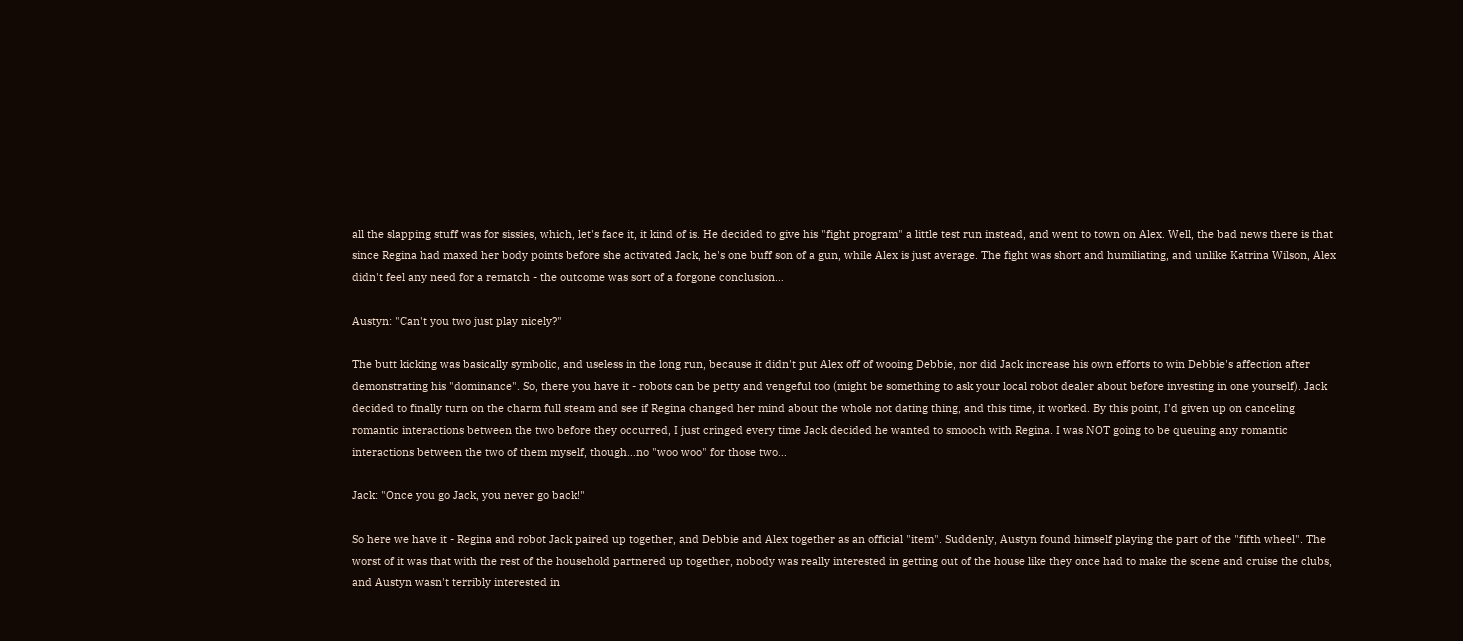all the slapping stuff was for sissies, which, let's face it, it kind of is. He decided to give his "fight program" a little test run instead, and went to town on Alex. Well, the bad news there is that since Regina had maxed her body points before she activated Jack, he's one buff son of a gun, while Alex is just average. The fight was short and humiliating, and unlike Katrina Wilson, Alex didn't feel any need for a rematch - the outcome was sort of a forgone conclusion…

Austyn: "Can't you two just play nicely?"

The butt kicking was basically symbolic, and useless in the long run, because it didn't put Alex off of wooing Debbie, nor did Jack increase his own efforts to win Debbie's affection after demonstrating his "dominance". So, there you have it - robots can be petty and vengeful too (might be something to ask your local robot dealer about before investing in one yourself). Jack decided to finally turn on the charm full steam and see if Regina changed her mind about the whole not dating thing, and this time, it worked. By this point, I'd given up on canceling romantic interactions between the two before they occurred, I just cringed every time Jack decided he wanted to smooch with Regina. I was NOT going to be queuing any romantic interactions between the two of them myself, though…no "woo woo" for those two…

Jack: "Once you go Jack, you never go back!"

So here we have it - Regina and robot Jack paired up together, and Debbie and Alex together as an official "item". Suddenly, Austyn found himself playing the part of the "fifth wheel". The worst of it was that with the rest of the household partnered up together, nobody was really interested in getting out of the house like they once had to make the scene and cruise the clubs, and Austyn wasn't terribly interested in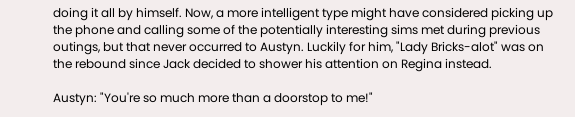doing it all by himself. Now, a more intelligent type might have considered picking up the phone and calling some of the potentially interesting sims met during previous outings, but that never occurred to Austyn. Luckily for him, "Lady Bricks-alot" was on the rebound since Jack decided to shower his attention on Regina instead.

Austyn: "You're so much more than a doorstop to me!"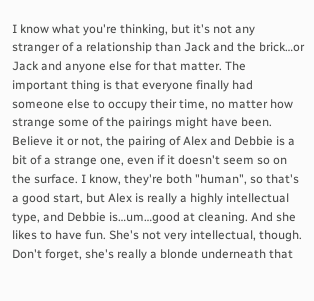I know what you're thinking, but it's not any stranger of a relationship than Jack and the brick…or Jack and anyone else for that matter. The important thing is that everyone finally had someone else to occupy their time, no matter how strange some of the pairings might have been. Believe it or not, the pairing of Alex and Debbie is a bit of a strange one, even if it doesn't seem so on the surface. I know, they're both "human", so that's a good start, but Alex is really a highly intellectual type, and Debbie is…um…good at cleaning. And she likes to have fun. She's not very intellectual, though. Don't forget, she's really a blonde underneath that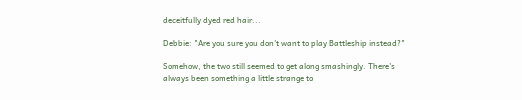deceitfully dyed red hair...

Debbie: "Are you sure you don't want to play Battleship instead?"

Somehow, the two still seemed to get along smashingly. There's always been something a little strange to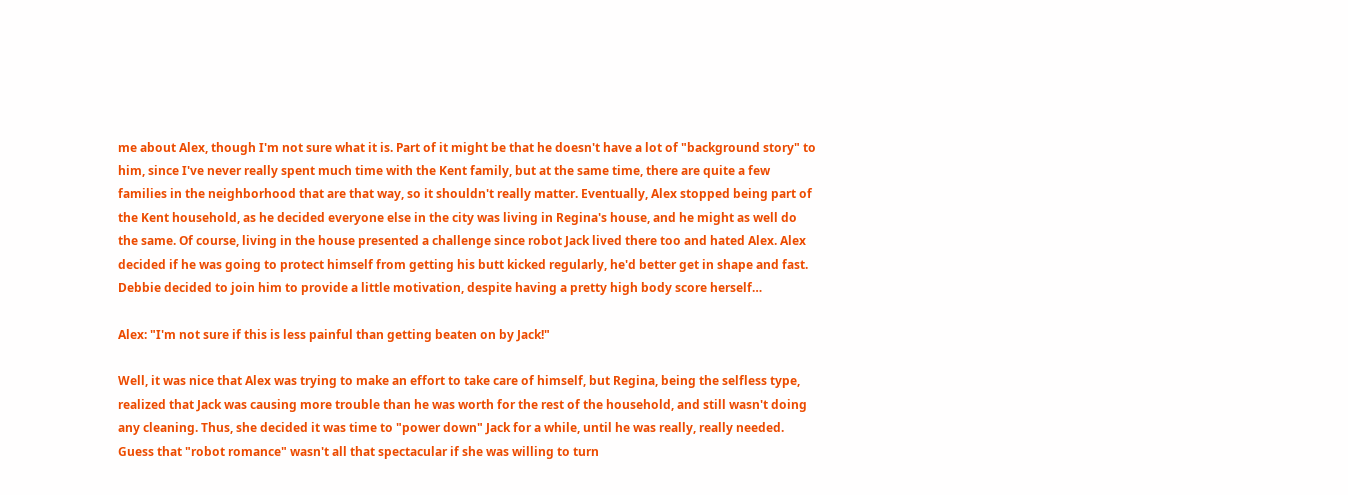me about Alex, though I'm not sure what it is. Part of it might be that he doesn't have a lot of "background story" to him, since I've never really spent much time with the Kent family, but at the same time, there are quite a few families in the neighborhood that are that way, so it shouldn't really matter. Eventually, Alex stopped being part of the Kent household, as he decided everyone else in the city was living in Regina's house, and he might as well do the same. Of course, living in the house presented a challenge since robot Jack lived there too and hated Alex. Alex decided if he was going to protect himself from getting his butt kicked regularly, he'd better get in shape and fast. Debbie decided to join him to provide a little motivation, despite having a pretty high body score herself…

Alex: "I'm not sure if this is less painful than getting beaten on by Jack!"

Well, it was nice that Alex was trying to make an effort to take care of himself, but Regina, being the selfless type, realized that Jack was causing more trouble than he was worth for the rest of the household, and still wasn't doing any cleaning. Thus, she decided it was time to "power down" Jack for a while, until he was really, really needed. Guess that "robot romance" wasn't all that spectacular if she was willing to turn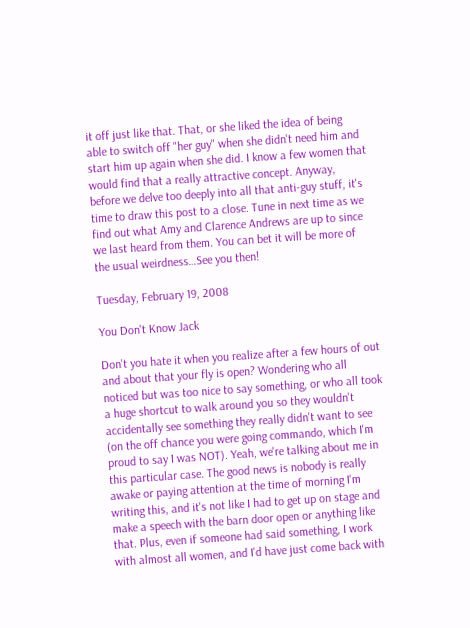it off just like that. That, or she liked the idea of being able to switch off "her guy" when she didn't need him and start him up again when she did. I know a few women that would find that a really attractive concept. Anyway, before we delve too deeply into all that anti-guy stuff, it's time to draw this post to a close. Tune in next time as we find out what Amy and Clarence Andrews are up to since we last heard from them. You can bet it will be more of the usual weirdness…See you then!

Tuesday, February 19, 2008

You Don't Know Jack

Don't you hate it when you realize after a few hours of out and about that your fly is open? Wondering who all noticed but was too nice to say something, or who all took a huge shortcut to walk around you so they wouldn't accidentally see something they really didn't want to see (on the off chance you were going commando, which I'm proud to say I was NOT). Yeah, we're talking about me in this particular case. The good news is nobody is really awake or paying attention at the time of morning I'm writing this, and it's not like I had to get up on stage and make a speech with the barn door open or anything like that. Plus, even if someone had said something, I work with almost all women, and I'd have just come back with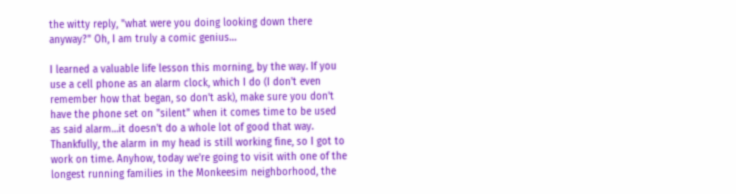the witty reply, "what were you doing looking down there anyway?" Oh, I am truly a comic genius…

I learned a valuable life lesson this morning, by the way. If you use a cell phone as an alarm clock, which I do (I don't even remember how that began, so don't ask), make sure you don't have the phone set on "silent" when it comes time to be used as said alarm…it doesn't do a whole lot of good that way. Thankfully, the alarm in my head is still working fine, so I got to work on time. Anyhow, today we're going to visit with one of the longest running families in the Monkeesim neighborhood, the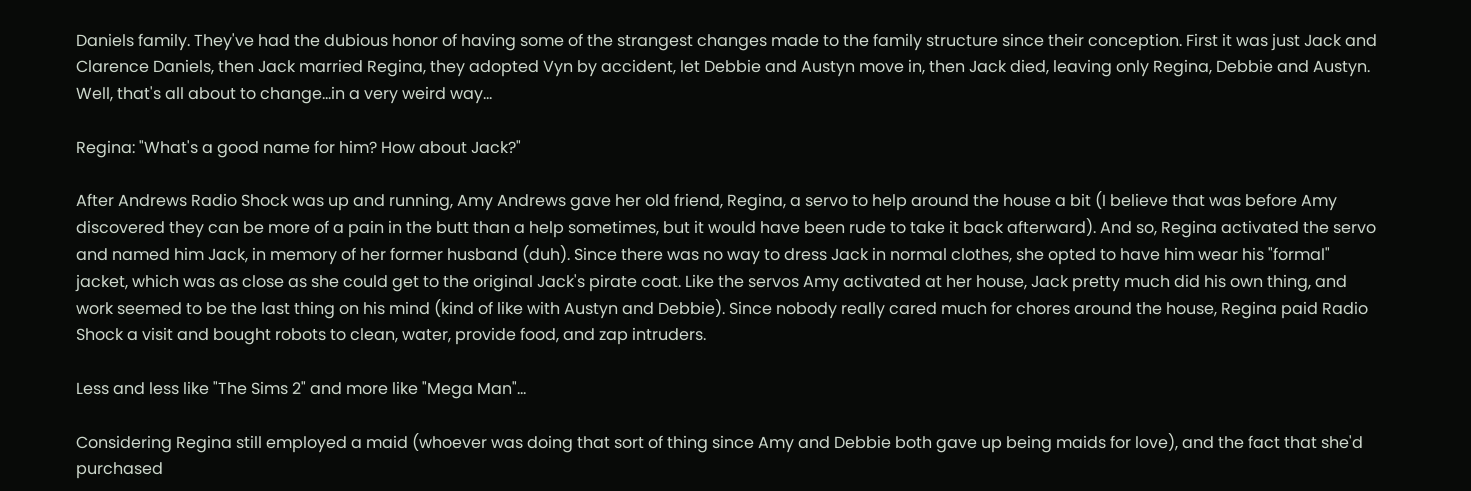Daniels family. They've had the dubious honor of having some of the strangest changes made to the family structure since their conception. First it was just Jack and Clarence Daniels, then Jack married Regina, they adopted Vyn by accident, let Debbie and Austyn move in, then Jack died, leaving only Regina, Debbie and Austyn. Well, that's all about to change…in a very weird way...

Regina: "What's a good name for him? How about Jack?"

After Andrews Radio Shock was up and running, Amy Andrews gave her old friend, Regina, a servo to help around the house a bit (I believe that was before Amy discovered they can be more of a pain in the butt than a help sometimes, but it would have been rude to take it back afterward). And so, Regina activated the servo and named him Jack, in memory of her former husband (duh). Since there was no way to dress Jack in normal clothes, she opted to have him wear his "formal" jacket, which was as close as she could get to the original Jack's pirate coat. Like the servos Amy activated at her house, Jack pretty much did his own thing, and work seemed to be the last thing on his mind (kind of like with Austyn and Debbie). Since nobody really cared much for chores around the house, Regina paid Radio Shock a visit and bought robots to clean, water, provide food, and zap intruders.

Less and less like "The Sims 2" and more like "Mega Man"...

Considering Regina still employed a maid (whoever was doing that sort of thing since Amy and Debbie both gave up being maids for love), and the fact that she'd purchased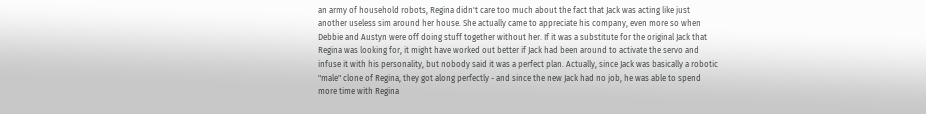an army of household robots, Regina didn't care too much about the fact that Jack was acting like just another useless sim around her house. She actually came to appreciate his company, even more so when Debbie and Austyn were off doing stuff together without her. If it was a substitute for the original Jack that Regina was looking for, it might have worked out better if Jack had been around to activate the servo and infuse it with his personality, but nobody said it was a perfect plan. Actually, since Jack was basically a robotic "male" clone of Regina, they got along perfectly - and since the new Jack had no job, he was able to spend more time with Regina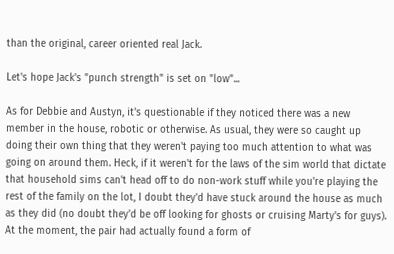than the original, career oriented real Jack.

Let's hope Jack's "punch strength" is set on "low"...

As for Debbie and Austyn, it's questionable if they noticed there was a new member in the house, robotic or otherwise. As usual, they were so caught up doing their own thing that they weren't paying too much attention to what was going on around them. Heck, if it weren't for the laws of the sim world that dictate that household sims can't head off to do non-work stuff while you're playing the rest of the family on the lot, I doubt they'd have stuck around the house as much as they did (no doubt they'd be off looking for ghosts or cruising Marty's for guys). At the moment, the pair had actually found a form of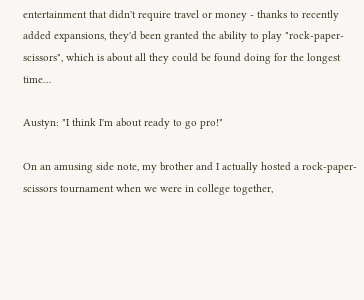entertainment that didn't require travel or money - thanks to recently added expansions, they'd been granted the ability to play "rock-paper-scissors", which is about all they could be found doing for the longest time…

Austyn: "I think I'm about ready to go pro!"

On an amusing side note, my brother and I actually hosted a rock-paper-scissors tournament when we were in college together,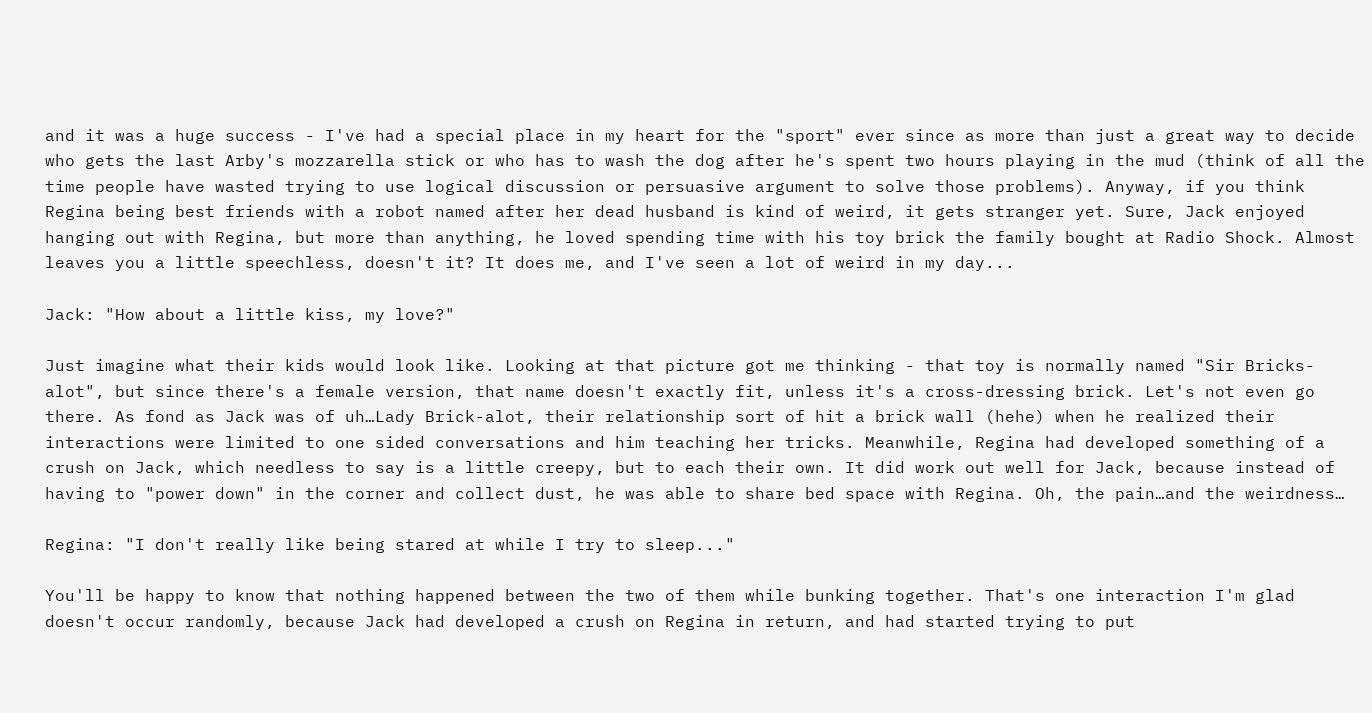and it was a huge success - I've had a special place in my heart for the "sport" ever since as more than just a great way to decide who gets the last Arby's mozzarella stick or who has to wash the dog after he's spent two hours playing in the mud (think of all the time people have wasted trying to use logical discussion or persuasive argument to solve those problems). Anyway, if you think Regina being best friends with a robot named after her dead husband is kind of weird, it gets stranger yet. Sure, Jack enjoyed hanging out with Regina, but more than anything, he loved spending time with his toy brick the family bought at Radio Shock. Almost leaves you a little speechless, doesn't it? It does me, and I've seen a lot of weird in my day...

Jack: "How about a little kiss, my love?"

Just imagine what their kids would look like. Looking at that picture got me thinking - that toy is normally named "Sir Bricks-alot", but since there's a female version, that name doesn't exactly fit, unless it's a cross-dressing brick. Let's not even go there. As fond as Jack was of uh…Lady Brick-alot, their relationship sort of hit a brick wall (hehe) when he realized their interactions were limited to one sided conversations and him teaching her tricks. Meanwhile, Regina had developed something of a crush on Jack, which needless to say is a little creepy, but to each their own. It did work out well for Jack, because instead of having to "power down" in the corner and collect dust, he was able to share bed space with Regina. Oh, the pain…and the weirdness…

Regina: "I don't really like being stared at while I try to sleep..."

You'll be happy to know that nothing happened between the two of them while bunking together. That's one interaction I'm glad doesn't occur randomly, because Jack had developed a crush on Regina in return, and had started trying to put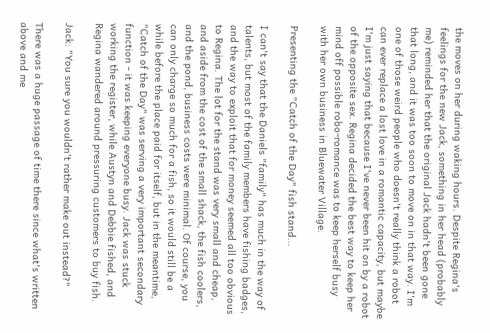the moves on her during waking hours. Despite Regina's feelings for the new Jack, something in her head (probably me) reminded her that the original Jack hadn't been gone that long, and it was too soon to move on in that way. I'm one of those weird people who doesn't really think a robot can ever replace a lost love in a romantic capacity, but maybe I'm just saying that because I've never been hit on by a robot of the opposite sex. Regina decided the best way to keep her mind off possible robo-romance was to keep herself busy with her own business in Bluewater Village.

Presenting the "Catch of the Day" fish stand...

I can't say that the Daniels "family" has much in the way of talents, but most of the family members have fishing badges, and the way to exploit that for money seemed all too obvious to Regina. The lot for the stand was very small and cheap, and aside from the cost of the small shack, the fish coolers, and the pond, business costs were minimal. Of course, you can only charge so much for a fish, so it would still be a while before the place paid for itself, but in the meantime, "Catch of the Day" was serving a very important secondary function - it was keeping everyone busy. Jack was stuck working the register, while Austyn and Debbie fished, and Regina wandered around pressuring customers to buy fish.

Jack: "You sure you wouldn't rather make out instead?"

There was a huge passage of time there since what's written above and me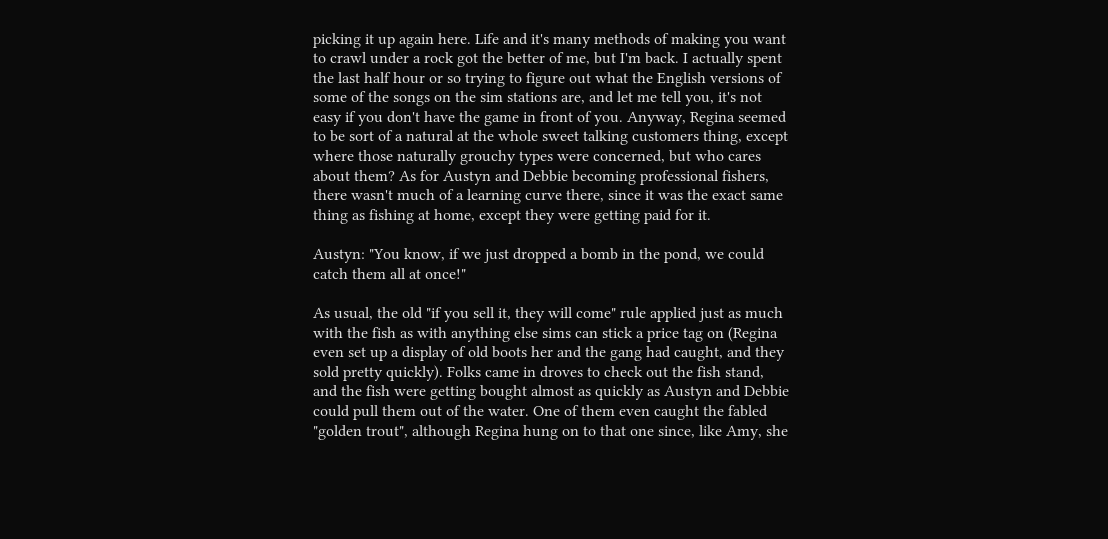picking it up again here. Life and it's many methods of making you want to crawl under a rock got the better of me, but I'm back. I actually spent the last half hour or so trying to figure out what the English versions of some of the songs on the sim stations are, and let me tell you, it's not easy if you don't have the game in front of you. Anyway, Regina seemed to be sort of a natural at the whole sweet talking customers thing, except where those naturally grouchy types were concerned, but who cares about them? As for Austyn and Debbie becoming professional fishers, there wasn't much of a learning curve there, since it was the exact same thing as fishing at home, except they were getting paid for it.

Austyn: "You know, if we just dropped a bomb in the pond, we could catch them all at once!"

As usual, the old "if you sell it, they will come" rule applied just as much with the fish as with anything else sims can stick a price tag on (Regina even set up a display of old boots her and the gang had caught, and they sold pretty quickly). Folks came in droves to check out the fish stand, and the fish were getting bought almost as quickly as Austyn and Debbie could pull them out of the water. One of them even caught the fabled "golden trout", although Regina hung on to that one since, like Amy, she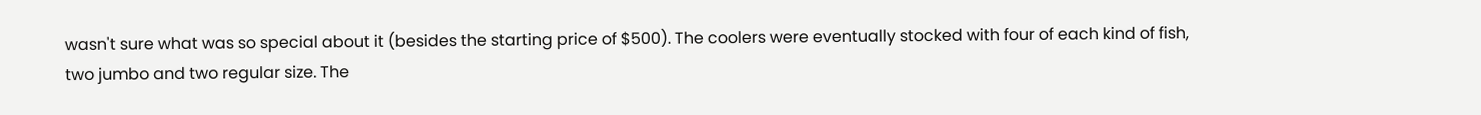wasn't sure what was so special about it (besides the starting price of $500). The coolers were eventually stocked with four of each kind of fish, two jumbo and two regular size. The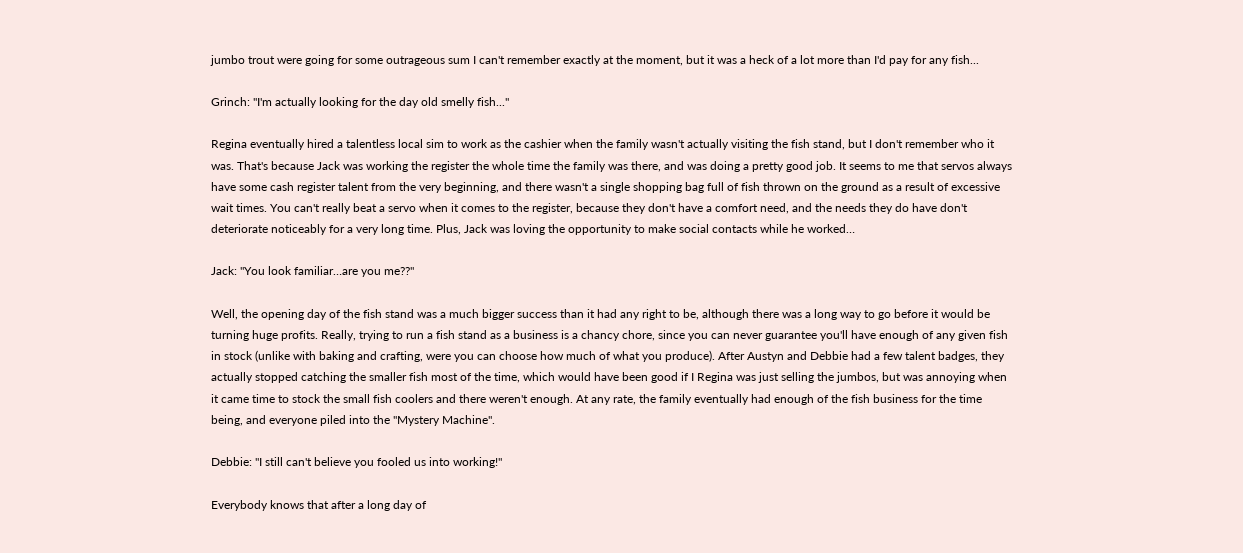jumbo trout were going for some outrageous sum I can't remember exactly at the moment, but it was a heck of a lot more than I'd pay for any fish...

Grinch: "I'm actually looking for the day old smelly fish..."

Regina eventually hired a talentless local sim to work as the cashier when the family wasn't actually visiting the fish stand, but I don't remember who it was. That's because Jack was working the register the whole time the family was there, and was doing a pretty good job. It seems to me that servos always have some cash register talent from the very beginning, and there wasn't a single shopping bag full of fish thrown on the ground as a result of excessive wait times. You can't really beat a servo when it comes to the register, because they don't have a comfort need, and the needs they do have don't deteriorate noticeably for a very long time. Plus, Jack was loving the opportunity to make social contacts while he worked…

Jack: "You look familiar…are you me??"

Well, the opening day of the fish stand was a much bigger success than it had any right to be, although there was a long way to go before it would be turning huge profits. Really, trying to run a fish stand as a business is a chancy chore, since you can never guarantee you'll have enough of any given fish in stock (unlike with baking and crafting, were you can choose how much of what you produce). After Austyn and Debbie had a few talent badges, they actually stopped catching the smaller fish most of the time, which would have been good if I Regina was just selling the jumbos, but was annoying when it came time to stock the small fish coolers and there weren't enough. At any rate, the family eventually had enough of the fish business for the time being, and everyone piled into the "Mystery Machine".

Debbie: "I still can't believe you fooled us into working!"

Everybody knows that after a long day of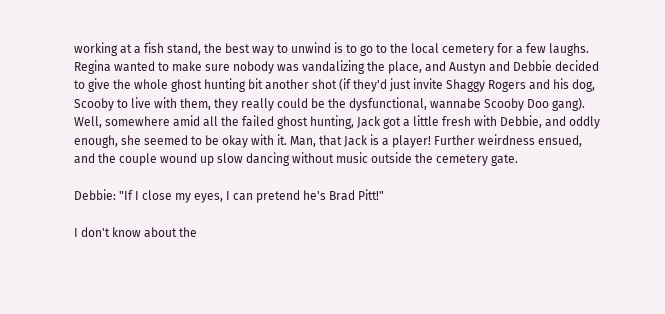working at a fish stand, the best way to unwind is to go to the local cemetery for a few laughs. Regina wanted to make sure nobody was vandalizing the place, and Austyn and Debbie decided to give the whole ghost hunting bit another shot (if they'd just invite Shaggy Rogers and his dog, Scooby to live with them, they really could be the dysfunctional, wannabe Scooby Doo gang). Well, somewhere amid all the failed ghost hunting, Jack got a little fresh with Debbie, and oddly enough, she seemed to be okay with it. Man, that Jack is a player! Further weirdness ensued, and the couple wound up slow dancing without music outside the cemetery gate.

Debbie: "If I close my eyes, I can pretend he's Brad Pitt!"

I don't know about the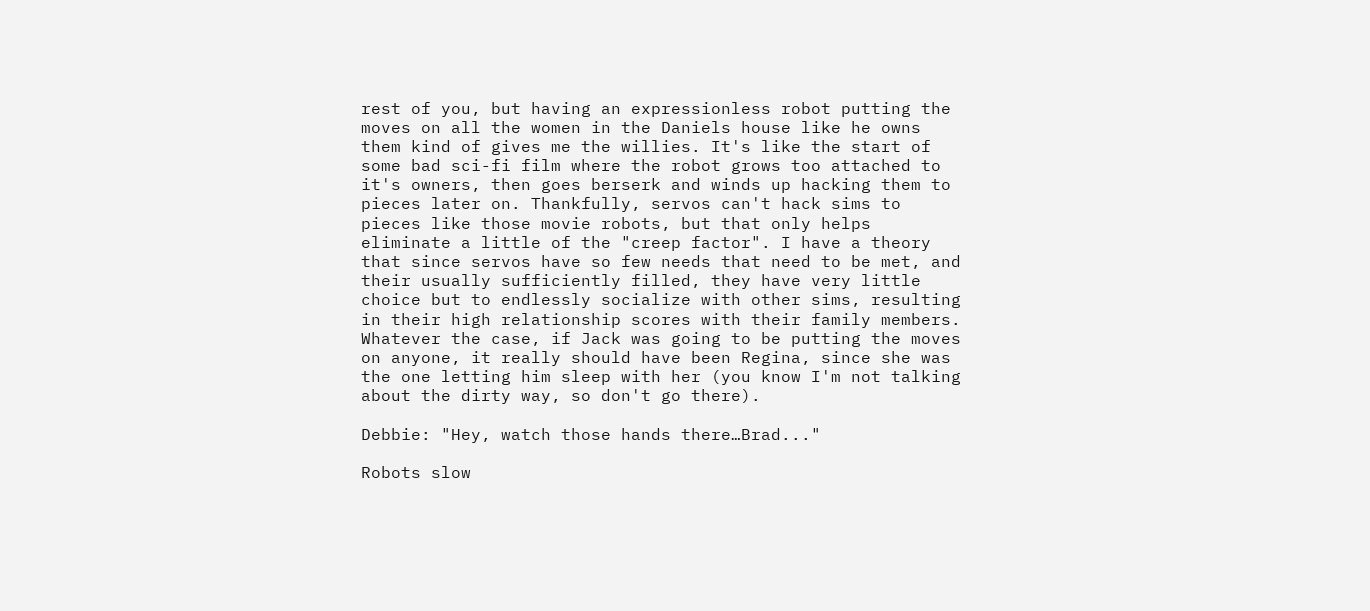rest of you, but having an expressionless robot putting the moves on all the women in the Daniels house like he owns them kind of gives me the willies. It's like the start of some bad sci-fi film where the robot grows too attached to it's owners, then goes berserk and winds up hacking them to pieces later on. Thankfully, servos can't hack sims to pieces like those movie robots, but that only helps eliminate a little of the "creep factor". I have a theory that since servos have so few needs that need to be met, and their usually sufficiently filled, they have very little choice but to endlessly socialize with other sims, resulting in their high relationship scores with their family members. Whatever the case, if Jack was going to be putting the moves on anyone, it really should have been Regina, since she was the one letting him sleep with her (you know I'm not talking about the dirty way, so don't go there).

Debbie: "Hey, watch those hands there…Brad..."

Robots slow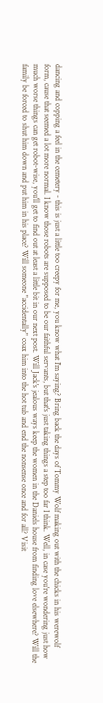dancing and copping a feel in the cemetery - this is just a little too creepy for me, you know what I'm saying? Bring back the days of Tommy Wolf making out with the chicks in his werewolf form, cause that seemed a lot more normal. I know those robots are supposed to be our faithful servants, but that's just taking things a step too far I think. Well, in case you're wondering just how much worse things can get robot-wise, you'll get to find out at least a little bit in our next post. Will Jack's jealous ways keep the women in the Daniels house from finding love elsewhere? Will the family be forced to shut him down and put him in his place? Will someone "accidentally" coax him into the hot tub and end the nonsense once and for all? Visit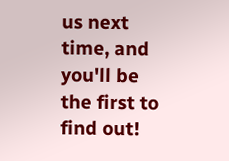us next time, and you'll be the first to find out!